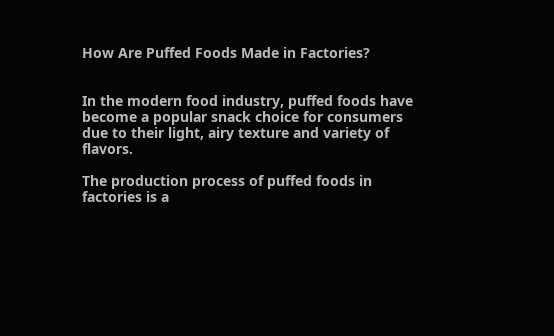How Are Puffed Foods Made in Factories?


In the modern food industry, puffed foods have become a popular snack choice for consumers due to their light, airy texture and variety of flavors.

The production process of puffed foods in factories is a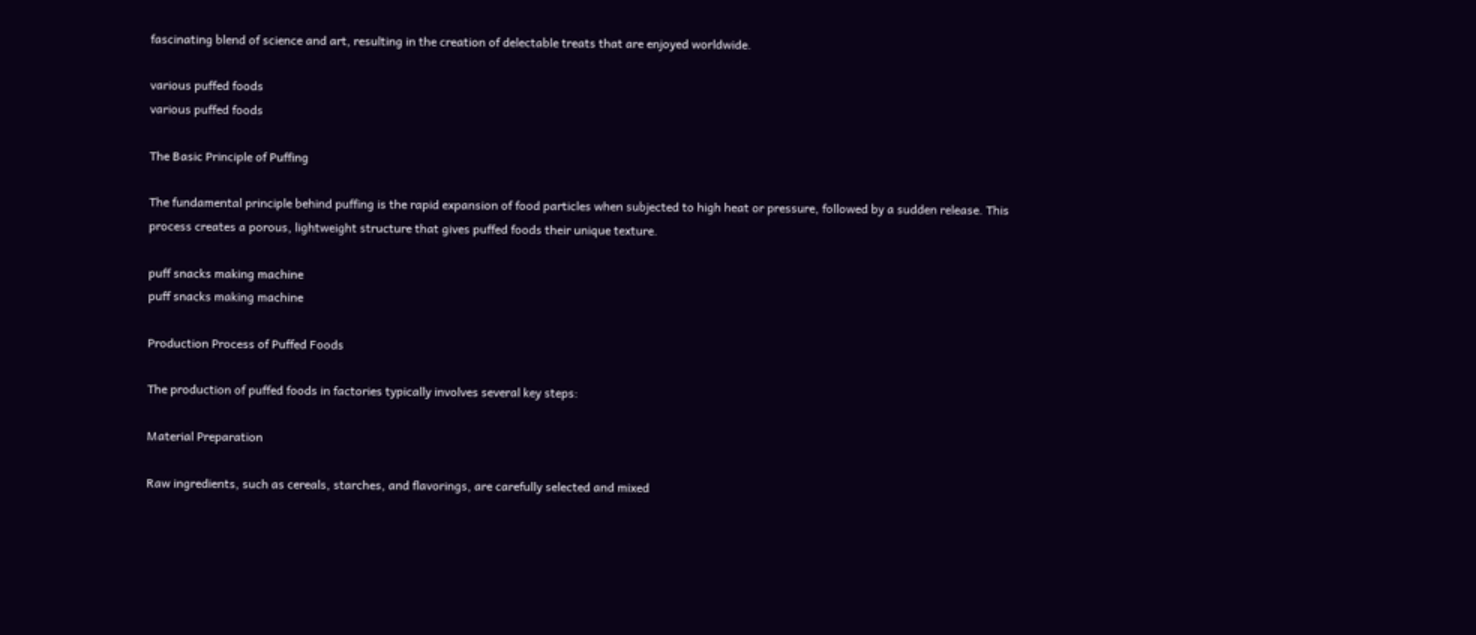fascinating blend of science and art, resulting in the creation of delectable treats that are enjoyed worldwide.

various puffed foods
various puffed foods

The Basic Principle of Puffing

The fundamental principle behind puffing is the rapid expansion of food particles when subjected to high heat or pressure, followed by a sudden release. This process creates a porous, lightweight structure that gives puffed foods their unique texture.

puff snacks making machine
puff snacks making machine

Production Process of Puffed Foods

The production of puffed foods in factories typically involves several key steps:

Material Preparation

Raw ingredients, such as cereals, starches, and flavorings, are carefully selected and mixed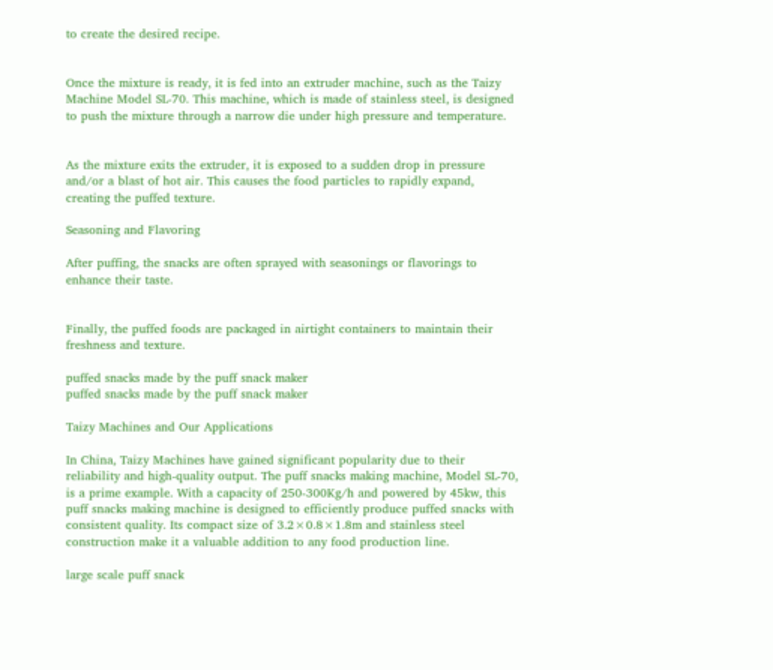to create the desired recipe.


Once the mixture is ready, it is fed into an extruder machine, such as the Taizy Machine Model SL-70. This machine, which is made of stainless steel, is designed to push the mixture through a narrow die under high pressure and temperature.


As the mixture exits the extruder, it is exposed to a sudden drop in pressure and/or a blast of hot air. This causes the food particles to rapidly expand, creating the puffed texture.

Seasoning and Flavoring

After puffing, the snacks are often sprayed with seasonings or flavorings to enhance their taste.


Finally, the puffed foods are packaged in airtight containers to maintain their freshness and texture.

puffed snacks made by the puff snack maker
puffed snacks made by the puff snack maker

Taizy Machines and Our Applications

In China, Taizy Machines have gained significant popularity due to their reliability and high-quality output. The puff snacks making machine, Model SL-70, is a prime example. With a capacity of 250-300Kg/h and powered by 45kw, this puff snacks making machine is designed to efficiently produce puffed snacks with consistent quality. Its compact size of 3.2×0.8×1.8m and stainless steel construction make it a valuable addition to any food production line.

large scale puff snack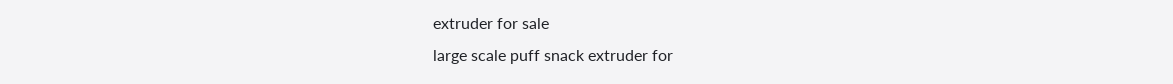extruder for sale
large scale puff snack extruder for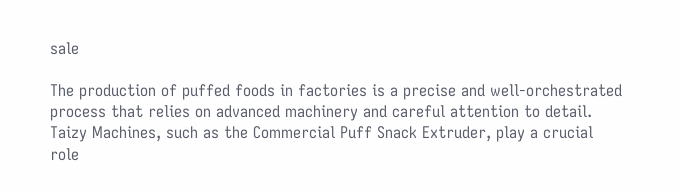sale

The production of puffed foods in factories is a precise and well-orchestrated process that relies on advanced machinery and careful attention to detail. Taizy Machines, such as the Commercial Puff Snack Extruder, play a crucial role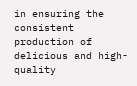in ensuring the consistent production of delicious and high-quality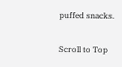puffed snacks.

Scroll to Top